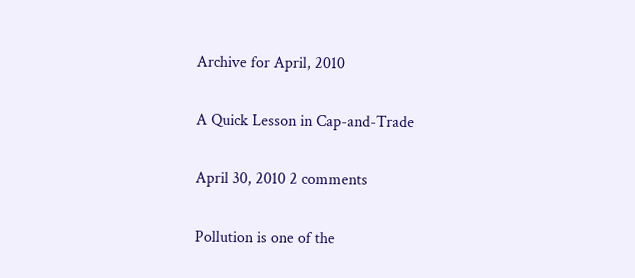Archive for April, 2010

A Quick Lesson in Cap-and-Trade

April 30, 2010 2 comments

Pollution is one of the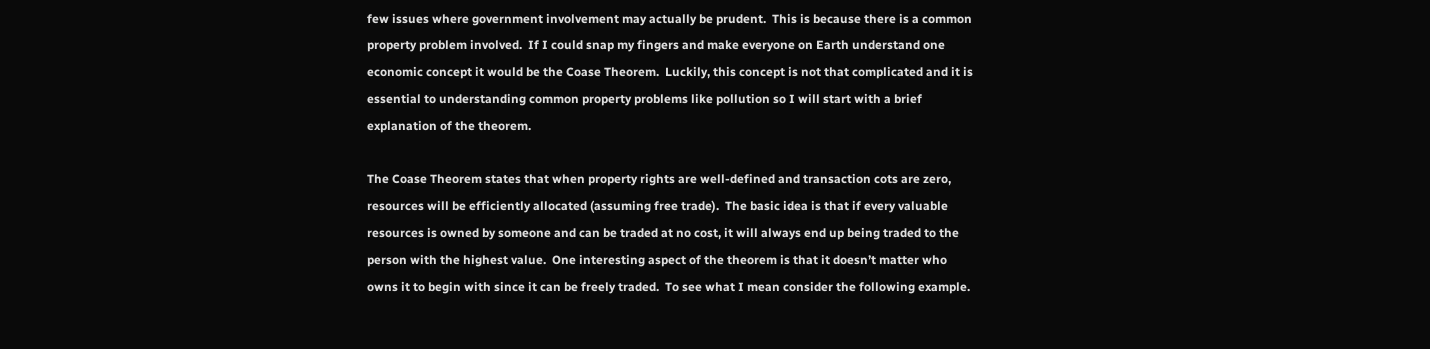few issues where government involvement may actually be prudent.  This is because there is a common property problem involved.  If I could snap my fingers and make everyone on Earth understand one economic concept it would be the Coase Theorem.  Luckily, this concept is not that complicated and it is essential to understanding common property problems like pollution so I will start with a brief explanation of the theorem.

The Coase Theorem states that when property rights are well-defined and transaction cots are zero, resources will be efficiently allocated (assuming free trade).  The basic idea is that if every valuable resources is owned by someone and can be traded at no cost, it will always end up being traded to the person with the highest value.  One interesting aspect of the theorem is that it doesn’t matter who owns it to begin with since it can be freely traded.  To see what I mean consider the following example.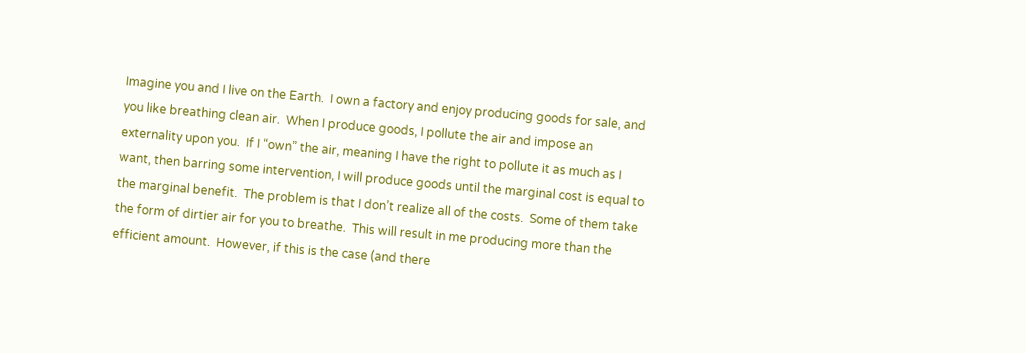Imagine you and I live on the Earth.  I own a factory and enjoy producing goods for sale, and you like breathing clean air.  When I produce goods, I pollute the air and impose an externality upon you.  If I “own” the air, meaning I have the right to pollute it as much as I want, then barring some intervention, I will produce goods until the marginal cost is equal to the marginal benefit.  The problem is that I don’t realize all of the costs.  Some of them take the form of dirtier air for you to breathe.  This will result in me producing more than the efficient amount.  However, if this is the case (and there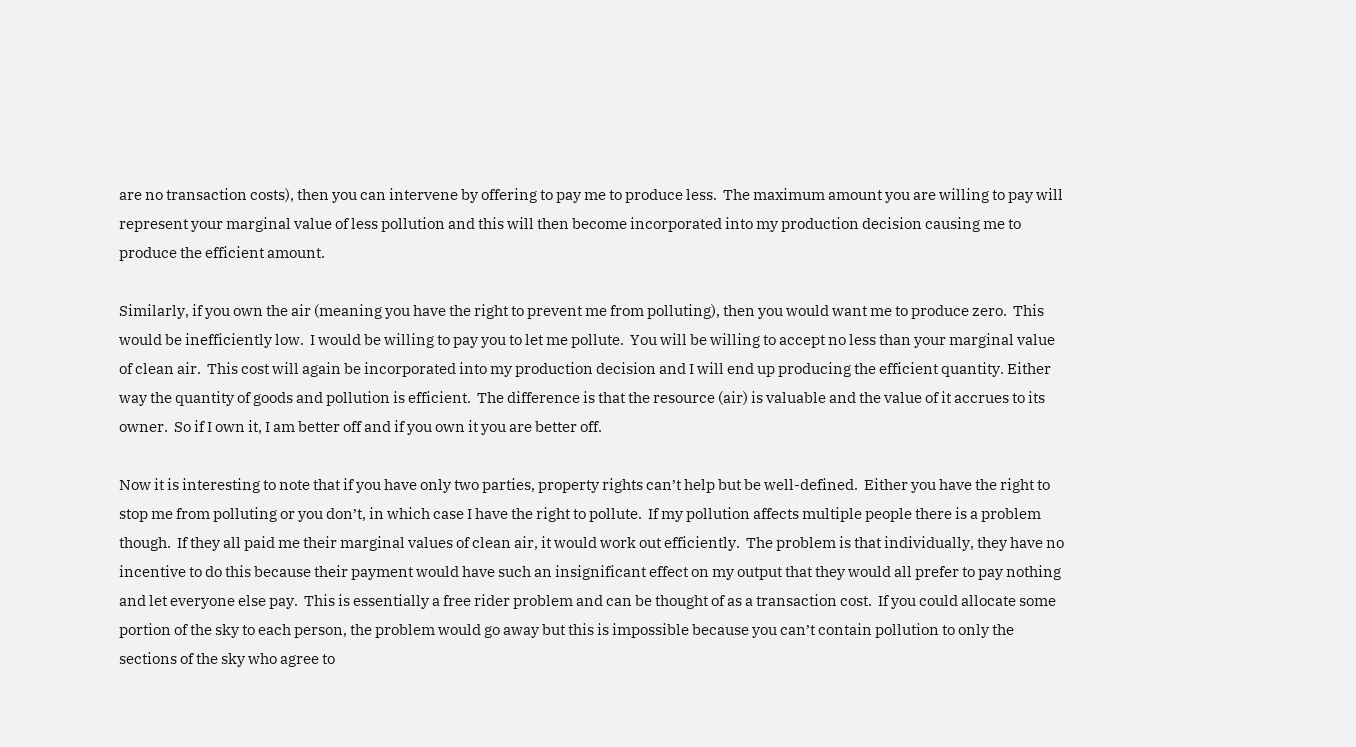are no transaction costs), then you can intervene by offering to pay me to produce less.  The maximum amount you are willing to pay will represent your marginal value of less pollution and this will then become incorporated into my production decision causing me to produce the efficient amount.

Similarly, if you own the air (meaning you have the right to prevent me from polluting), then you would want me to produce zero.  This would be inefficiently low.  I would be willing to pay you to let me pollute.  You will be willing to accept no less than your marginal value of clean air.  This cost will again be incorporated into my production decision and I will end up producing the efficient quantity. Either way the quantity of goods and pollution is efficient.  The difference is that the resource (air) is valuable and the value of it accrues to its owner.  So if I own it, I am better off and if you own it you are better off.

Now it is interesting to note that if you have only two parties, property rights can’t help but be well-defined.  Either you have the right to stop me from polluting or you don’t, in which case I have the right to pollute.  If my pollution affects multiple people there is a problem though.  If they all paid me their marginal values of clean air, it would work out efficiently.  The problem is that individually, they have no incentive to do this because their payment would have such an insignificant effect on my output that they would all prefer to pay nothing and let everyone else pay.  This is essentially a free rider problem and can be thought of as a transaction cost.  If you could allocate some portion of the sky to each person, the problem would go away but this is impossible because you can’t contain pollution to only the sections of the sky who agree to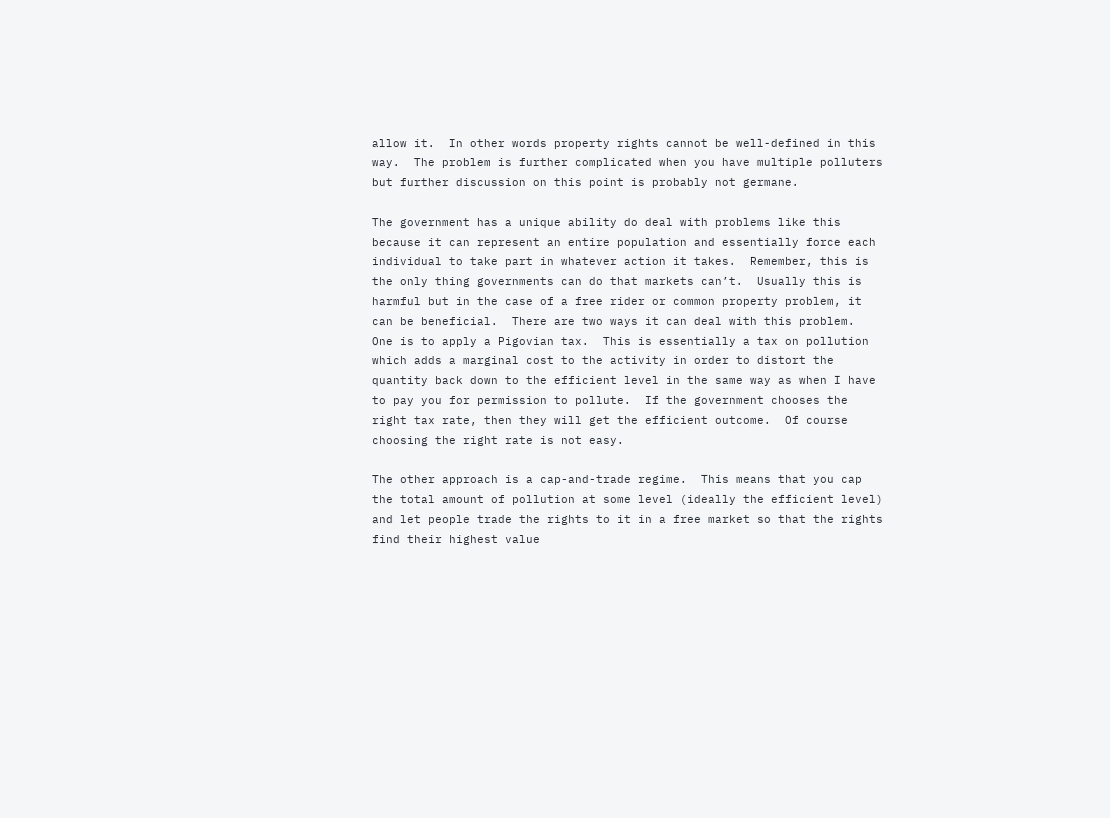allow it.  In other words property rights cannot be well-defined in this way.  The problem is further complicated when you have multiple polluters but further discussion on this point is probably not germane.

The government has a unique ability do deal with problems like this because it can represent an entire population and essentially force each individual to take part in whatever action it takes.  Remember, this is the only thing governments can do that markets can’t.  Usually this is harmful but in the case of a free rider or common property problem, it can be beneficial.  There are two ways it can deal with this problem.  One is to apply a Pigovian tax.  This is essentially a tax on pollution which adds a marginal cost to the activity in order to distort the quantity back down to the efficient level in the same way as when I have to pay you for permission to pollute.  If the government chooses the right tax rate, then they will get the efficient outcome.  Of course choosing the right rate is not easy.

The other approach is a cap-and-trade regime.  This means that you cap the total amount of pollution at some level (ideally the efficient level) and let people trade the rights to it in a free market so that the rights find their highest value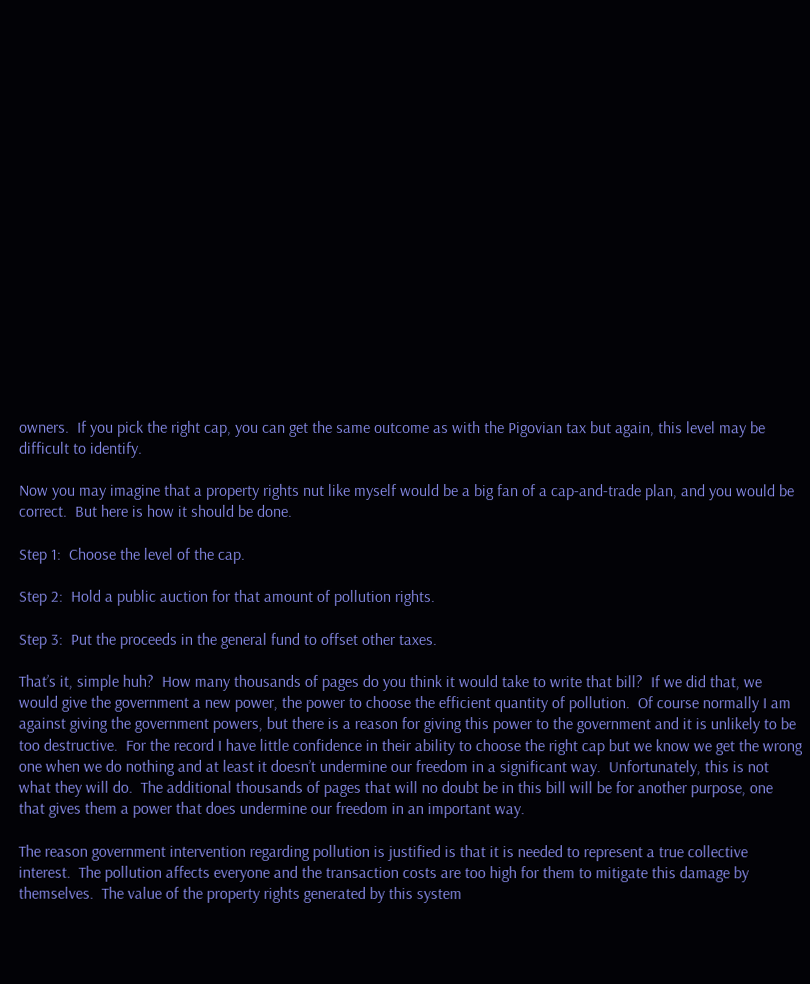owners.  If you pick the right cap, you can get the same outcome as with the Pigovian tax but again, this level may be difficult to identify.

Now you may imagine that a property rights nut like myself would be a big fan of a cap-and-trade plan, and you would be correct.  But here is how it should be done.

Step 1:  Choose the level of the cap.

Step 2:  Hold a public auction for that amount of pollution rights.

Step 3:  Put the proceeds in the general fund to offset other taxes.

That’s it, simple huh?  How many thousands of pages do you think it would take to write that bill?  If we did that, we would give the government a new power, the power to choose the efficient quantity of pollution.  Of course normally I am against giving the government powers, but there is a reason for giving this power to the government and it is unlikely to be too destructive.  For the record I have little confidence in their ability to choose the right cap but we know we get the wrong one when we do nothing and at least it doesn’t undermine our freedom in a significant way.  Unfortunately, this is not what they will do.  The additional thousands of pages that will no doubt be in this bill will be for another purpose, one that gives them a power that does undermine our freedom in an important way.

The reason government intervention regarding pollution is justified is that it is needed to represent a true collective interest.  The pollution affects everyone and the transaction costs are too high for them to mitigate this damage by themselves.  The value of the property rights generated by this system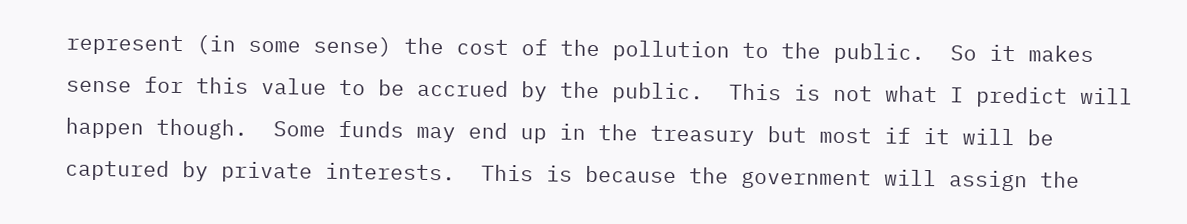represent (in some sense) the cost of the pollution to the public.  So it makes sense for this value to be accrued by the public.  This is not what I predict will happen though.  Some funds may end up in the treasury but most if it will be captured by private interests.  This is because the government will assign the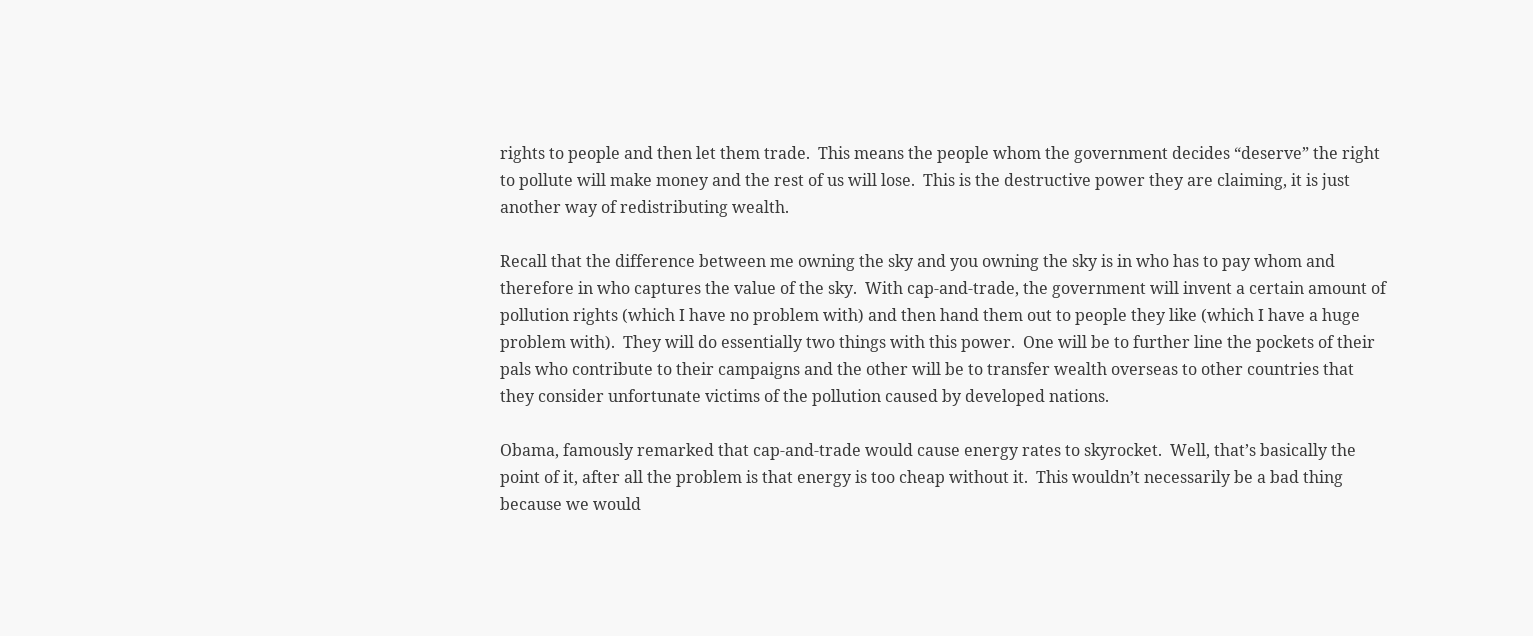rights to people and then let them trade.  This means the people whom the government decides “deserve” the right to pollute will make money and the rest of us will lose.  This is the destructive power they are claiming, it is just another way of redistributing wealth.

Recall that the difference between me owning the sky and you owning the sky is in who has to pay whom and therefore in who captures the value of the sky.  With cap-and-trade, the government will invent a certain amount of pollution rights (which I have no problem with) and then hand them out to people they like (which I have a huge problem with).  They will do essentially two things with this power.  One will be to further line the pockets of their pals who contribute to their campaigns and the other will be to transfer wealth overseas to other countries that they consider unfortunate victims of the pollution caused by developed nations.

Obama, famously remarked that cap-and-trade would cause energy rates to skyrocket.  Well, that’s basically the point of it, after all the problem is that energy is too cheap without it.  This wouldn’t necessarily be a bad thing because we would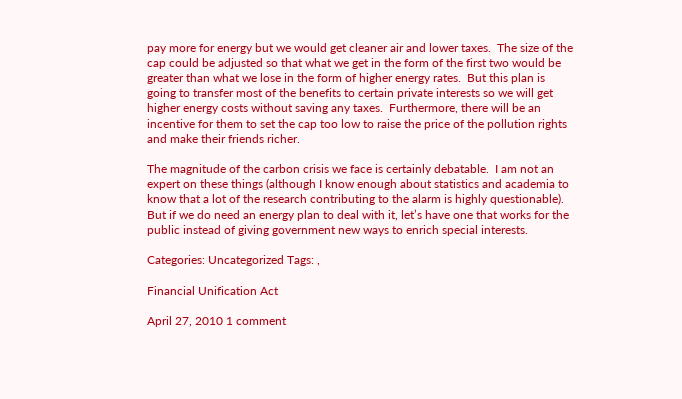pay more for energy but we would get cleaner air and lower taxes.  The size of the cap could be adjusted so that what we get in the form of the first two would be greater than what we lose in the form of higher energy rates.  But this plan is going to transfer most of the benefits to certain private interests so we will get higher energy costs without saving any taxes.  Furthermore, there will be an incentive for them to set the cap too low to raise the price of the pollution rights and make their friends richer.

The magnitude of the carbon crisis we face is certainly debatable.  I am not an expert on these things (although I know enough about statistics and academia to know that a lot of the research contributing to the alarm is highly questionable).  But if we do need an energy plan to deal with it, let’s have one that works for the public instead of giving government new ways to enrich special interests.

Categories: Uncategorized Tags: ,

Financial Unification Act

April 27, 2010 1 comment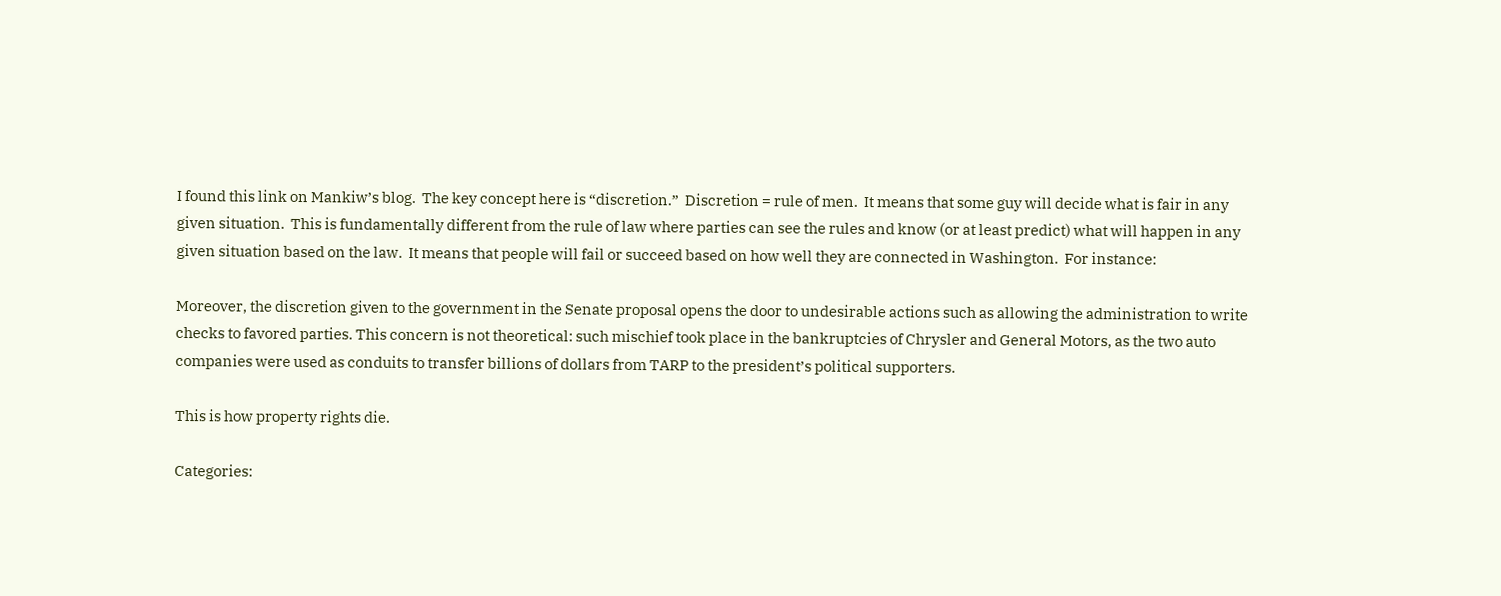I found this link on Mankiw’s blog.  The key concept here is “discretion.”  Discretion = rule of men.  It means that some guy will decide what is fair in any given situation.  This is fundamentally different from the rule of law where parties can see the rules and know (or at least predict) what will happen in any given situation based on the law.  It means that people will fail or succeed based on how well they are connected in Washington.  For instance:

Moreover, the discretion given to the government in the Senate proposal opens the door to undesirable actions such as allowing the administration to write checks to favored parties. This concern is not theoretical: such mischief took place in the bankruptcies of Chrysler and General Motors, as the two auto companies were used as conduits to transfer billions of dollars from TARP to the president’s political supporters.

This is how property rights die.

Categories: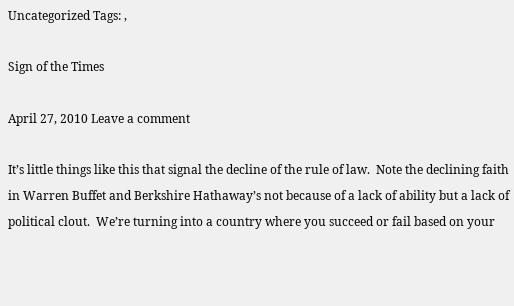Uncategorized Tags: ,

Sign of the Times

April 27, 2010 Leave a comment

It’s little things like this that signal the decline of the rule of law.  Note the declining faith in Warren Buffet and Berkshire Hathaway’s not because of a lack of ability but a lack of political clout.  We’re turning into a country where you succeed or fail based on your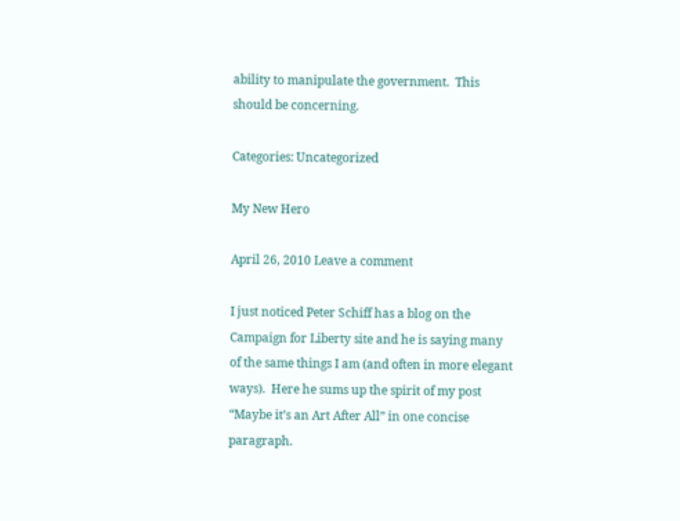ability to manipulate the government.  This should be concerning.

Categories: Uncategorized

My New Hero

April 26, 2010 Leave a comment

I just noticed Peter Schiff has a blog on the Campaign for Liberty site and he is saying many of the same things I am (and often in more elegant ways).  Here he sums up the spirit of my post “Maybe it’s an Art After All” in one concise paragraph.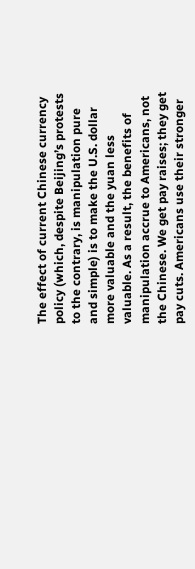The effect of current Chinese currency policy (which, despite Beijing’s protests to the contrary, is manipulation pure and simple) is to make the U.S. dollar more valuable and the yuan less valuable. As a result, the benefits of manipulation accrue to Americans, not the Chinese. We get pay raises; they get pay cuts. Americans use their stronger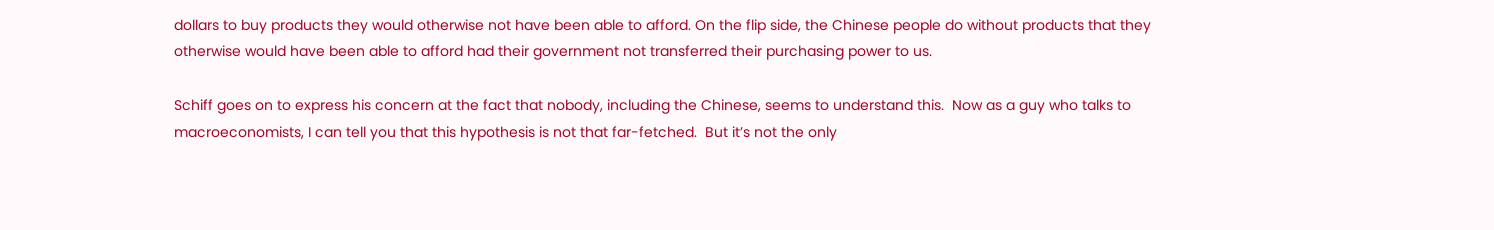dollars to buy products they would otherwise not have been able to afford. On the flip side, the Chinese people do without products that they otherwise would have been able to afford had their government not transferred their purchasing power to us.

Schiff goes on to express his concern at the fact that nobody, including the Chinese, seems to understand this.  Now as a guy who talks to macroeconomists, I can tell you that this hypothesis is not that far-fetched.  But it’s not the only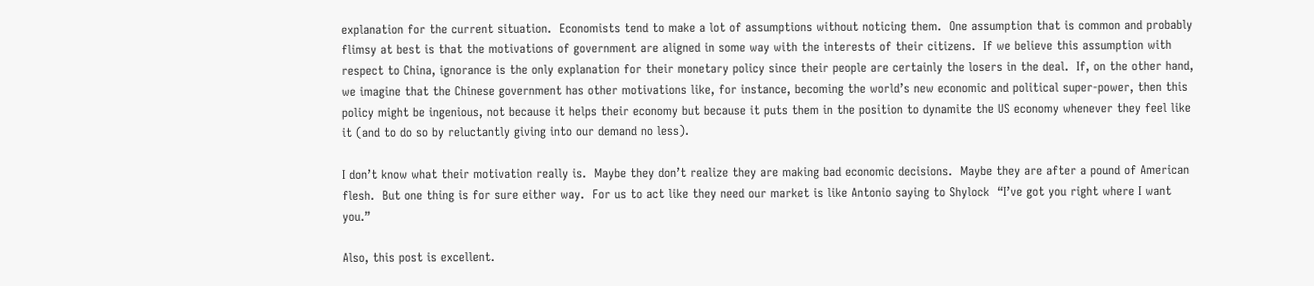explanation for the current situation.  Economists tend to make a lot of assumptions without noticing them.  One assumption that is common and probably flimsy at best is that the motivations of government are aligned in some way with the interests of their citizens.  If we believe this assumption with respect to China, ignorance is the only explanation for their monetary policy since their people are certainly the losers in the deal.  If, on the other hand, we imagine that the Chinese government has other motivations like, for instance, becoming the world’s new economic and political super-power, then this policy might be ingenious, not because it helps their economy but because it puts them in the position to dynamite the US economy whenever they feel like it (and to do so by reluctantly giving into our demand no less).

I don’t know what their motivation really is.  Maybe they don’t realize they are making bad economic decisions.  Maybe they are after a pound of American flesh.  But one thing is for sure either way.  For us to act like they need our market is like Antonio saying to Shylock  “I’ve got you right where I want you.”

Also, this post is excellent.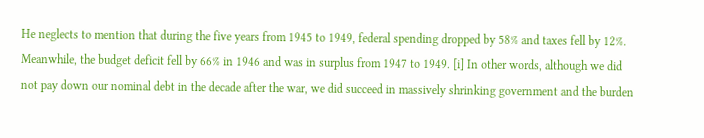He neglects to mention that during the five years from 1945 to 1949, federal spending dropped by 58% and taxes fell by 12%. Meanwhile, the budget deficit fell by 66% in 1946 and was in surplus from 1947 to 1949. [i] In other words, although we did not pay down our nominal debt in the decade after the war, we did succeed in massively shrinking government and the burden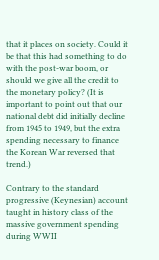that it places on society. Could it be that this had something to do with the post-war boom, or should we give all the credit to the monetary policy? (It is important to point out that our national debt did initially decline from 1945 to 1949, but the extra spending necessary to finance the Korean War reversed that trend.)

Contrary to the standard progressive (Keynesian) account taught in history class of the massive government spending during WWII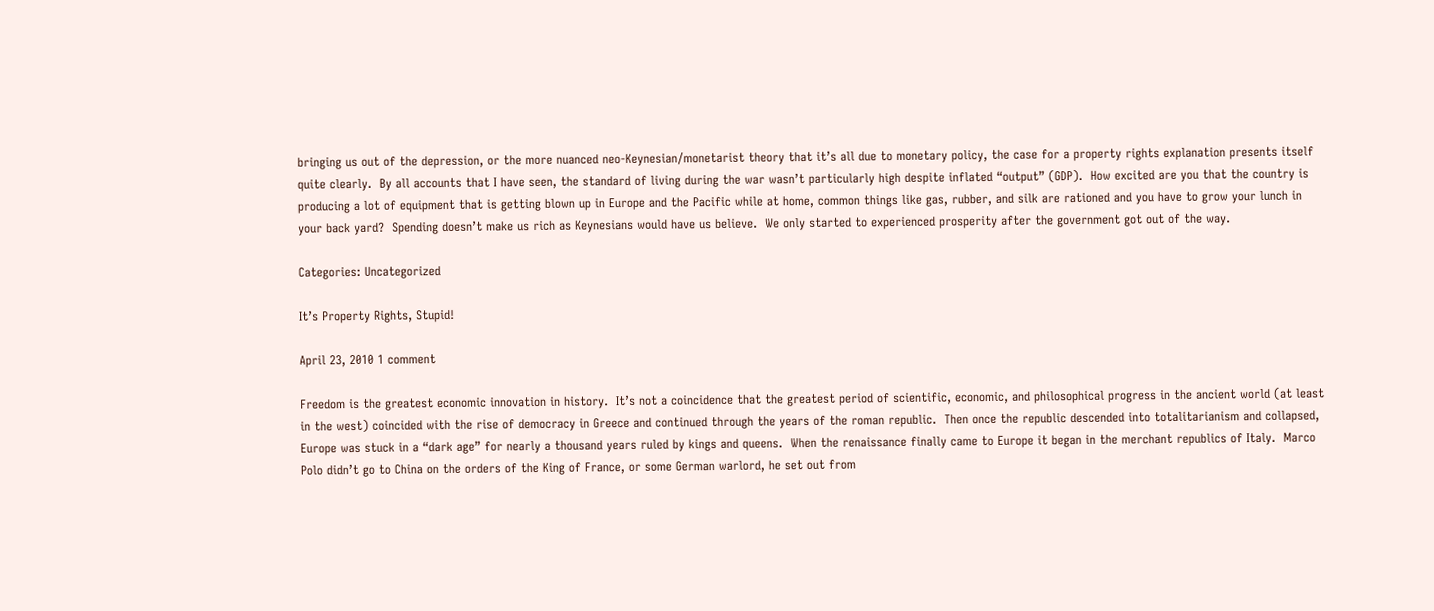bringing us out of the depression, or the more nuanced neo-Keynesian/monetarist theory that it’s all due to monetary policy, the case for a property rights explanation presents itself quite clearly.  By all accounts that I have seen, the standard of living during the war wasn’t particularly high despite inflated “output” (GDP).  How excited are you that the country is producing a lot of equipment that is getting blown up in Europe and the Pacific while at home, common things like gas, rubber, and silk are rationed and you have to grow your lunch in your back yard?  Spending doesn’t make us rich as Keynesians would have us believe.  We only started to experienced prosperity after the government got out of the way.

Categories: Uncategorized

It’s Property Rights, Stupid!

April 23, 2010 1 comment

Freedom is the greatest economic innovation in history.  It’s not a coincidence that the greatest period of scientific, economic, and philosophical progress in the ancient world (at least in the west) coincided with the rise of democracy in Greece and continued through the years of the roman republic.  Then once the republic descended into totalitarianism and collapsed, Europe was stuck in a “dark age” for nearly a thousand years ruled by kings and queens.  When the renaissance finally came to Europe it began in the merchant republics of Italy.  Marco Polo didn’t go to China on the orders of the King of France, or some German warlord, he set out from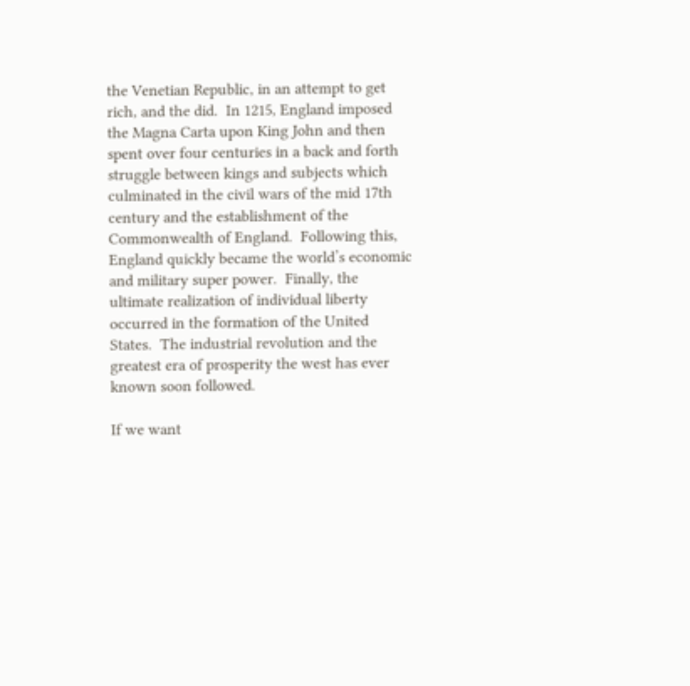the Venetian Republic, in an attempt to get rich, and the did.  In 1215, England imposed the Magna Carta upon King John and then spent over four centuries in a back and forth struggle between kings and subjects which culminated in the civil wars of the mid 17th century and the establishment of the Commonwealth of England.  Following this, England quickly became the world’s economic and military super power.  Finally, the ultimate realization of individual liberty occurred in the formation of the United States.  The industrial revolution and the greatest era of prosperity the west has ever known soon followed.

If we want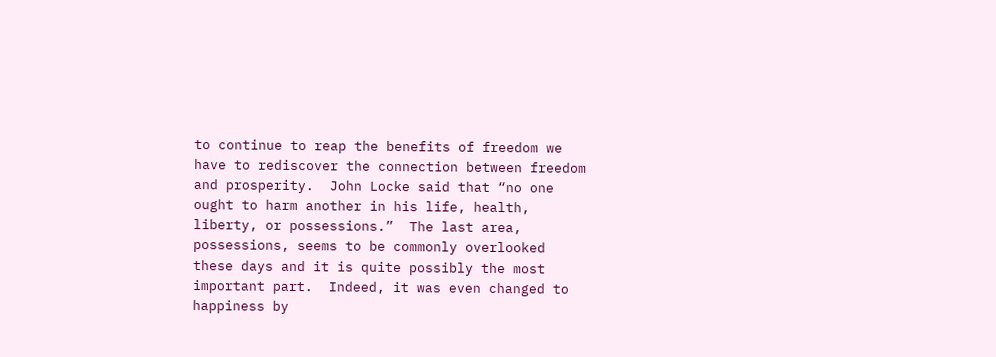to continue to reap the benefits of freedom we have to rediscover the connection between freedom and prosperity.  John Locke said that “no one ought to harm another in his life, health, liberty, or possessions.”  The last area, possessions, seems to be commonly overlooked these days and it is quite possibly the most important part.  Indeed, it was even changed to happiness by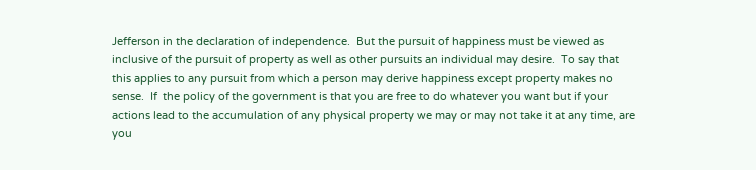Jefferson in the declaration of independence.  But the pursuit of happiness must be viewed as inclusive of the pursuit of property as well as other pursuits an individual may desire.  To say that this applies to any pursuit from which a person may derive happiness except property makes no sense.  If  the policy of the government is that you are free to do whatever you want but if your actions lead to the accumulation of any physical property we may or may not take it at any time, are you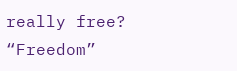really free?  “Freedom”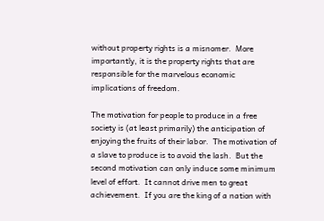without property rights is a misnomer.  More importantly, it is the property rights that are responsible for the marvelous economic implications of freedom.

The motivation for people to produce in a free society is (at least primarily) the anticipation of enjoying the fruits of their labor.  The motivation of a slave to produce is to avoid the lash.  But the second motivation can only induce some minimum level of effort.  It cannot drive men to great achievement.  If you are the king of a nation with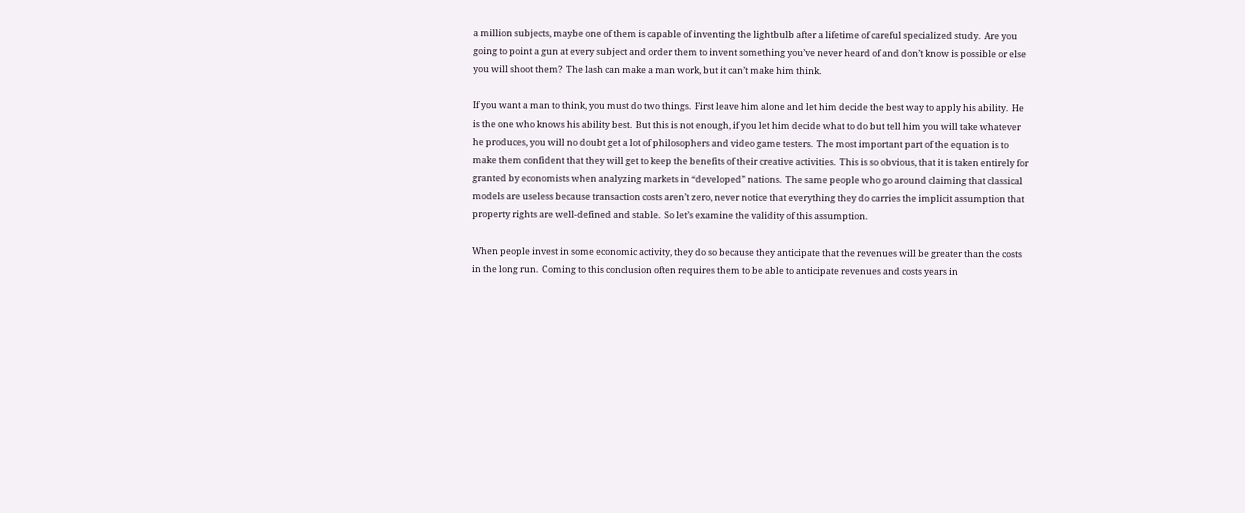a million subjects, maybe one of them is capable of inventing the lightbulb after a lifetime of careful specialized study.  Are you going to point a gun at every subject and order them to invent something you’ve never heard of and don’t know is possible or else you will shoot them?  The lash can make a man work, but it can’t make him think.

If you want a man to think, you must do two things.  First leave him alone and let him decide the best way to apply his ability.  He is the one who knows his ability best.  But this is not enough, if you let him decide what to do but tell him you will take whatever he produces, you will no doubt get a lot of philosophers and video game testers.  The most important part of the equation is to make them confident that they will get to keep the benefits of their creative activities.  This is so obvious, that it is taken entirely for granted by economists when analyzing markets in “developed” nations.  The same people who go around claiming that classical models are useless because transaction costs aren’t zero, never notice that everything they do carries the implicit assumption that property rights are well-defined and stable.  So let’s examine the validity of this assumption.

When people invest in some economic activity, they do so because they anticipate that the revenues will be greater than the costs in the long run.  Coming to this conclusion often requires them to be able to anticipate revenues and costs years in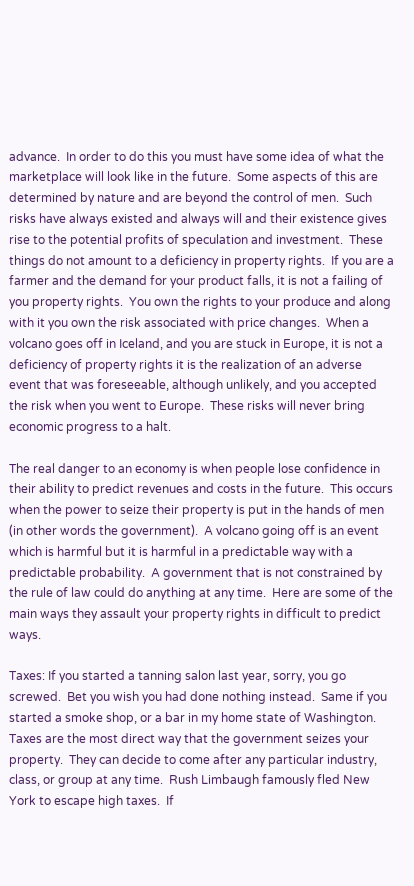advance.  In order to do this you must have some idea of what the marketplace will look like in the future.  Some aspects of this are determined by nature and are beyond the control of men.  Such risks have always existed and always will and their existence gives rise to the potential profits of speculation and investment.  These things do not amount to a deficiency in property rights.  If you are a farmer and the demand for your product falls, it is not a failing of you property rights.  You own the rights to your produce and along with it you own the risk associated with price changes.  When a volcano goes off in Iceland, and you are stuck in Europe, it is not a deficiency of property rights it is the realization of an adverse event that was foreseeable, although unlikely, and you accepted the risk when you went to Europe.  These risks will never bring economic progress to a halt.

The real danger to an economy is when people lose confidence in their ability to predict revenues and costs in the future.  This occurs when the power to seize their property is put in the hands of men (in other words the government).  A volcano going off is an event which is harmful but it is harmful in a predictable way with a predictable probability.  A government that is not constrained by the rule of law could do anything at any time.  Here are some of the main ways they assault your property rights in difficult to predict ways.

Taxes: If you started a tanning salon last year, sorry, you go screwed.  Bet you wish you had done nothing instead.  Same if you started a smoke shop, or a bar in my home state of Washington.  Taxes are the most direct way that the government seizes your property.  They can decide to come after any particular industry, class, or group at any time.  Rush Limbaugh famously fled New York to escape high taxes.  If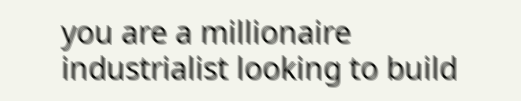you are a millionaire industrialist looking to build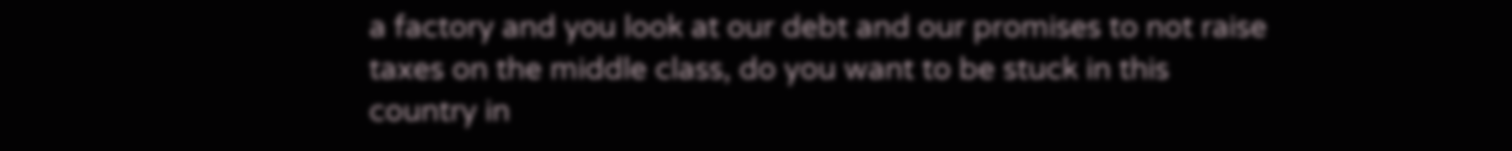a factory and you look at our debt and our promises to not raise taxes on the middle class, do you want to be stuck in this country in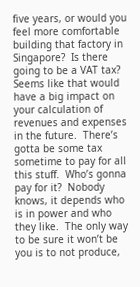five years, or would you feel more comfortable building that factory in Singapore?  Is there going to be a VAT tax?  Seems like that would have a big impact on your calculation of revenues and expenses in the future.  There’s gotta be some tax sometime to pay for all this stuff.  Who’s gonna pay for it?  Nobody knows, it depends who is in power and who they like.  The only way to be sure it won’t be you is to not produce,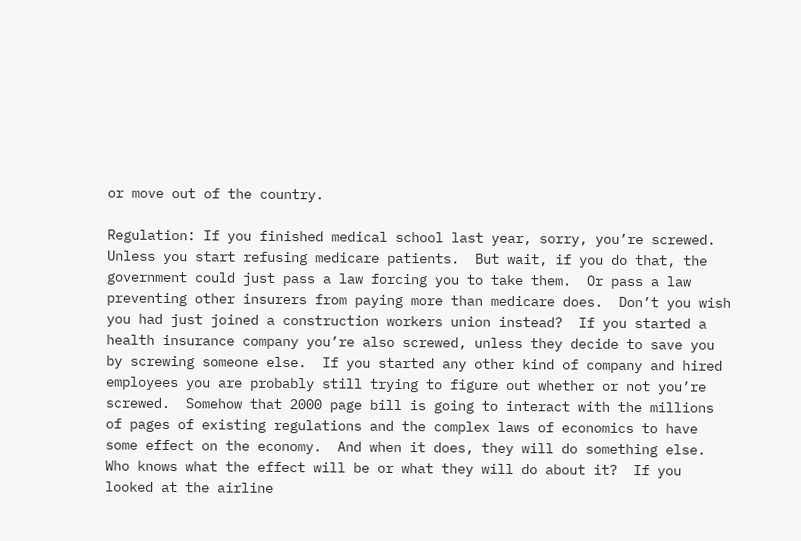or move out of the country.

Regulation: If you finished medical school last year, sorry, you’re screwed.  Unless you start refusing medicare patients.  But wait, if you do that, the government could just pass a law forcing you to take them.  Or pass a law preventing other insurers from paying more than medicare does.  Don’t you wish you had just joined a construction workers union instead?  If you started a health insurance company you’re also screwed, unless they decide to save you by screwing someone else.  If you started any other kind of company and hired employees you are probably still trying to figure out whether or not you’re screwed.  Somehow that 2000 page bill is going to interact with the millions of pages of existing regulations and the complex laws of economics to have some effect on the economy.  And when it does, they will do something else.  Who knows what the effect will be or what they will do about it?  If you looked at the airline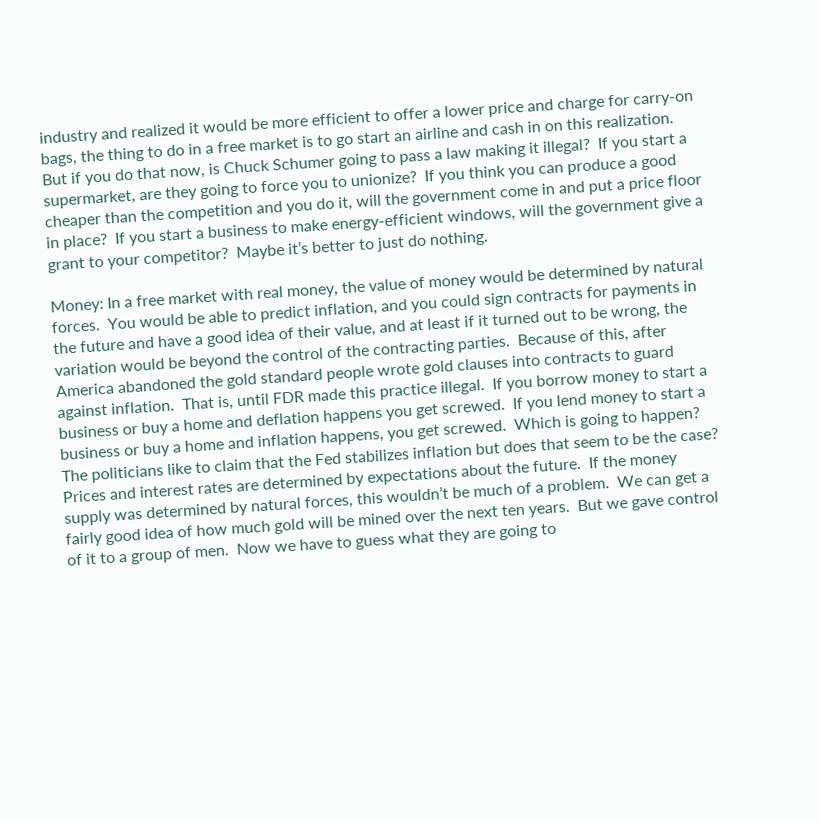industry and realized it would be more efficient to offer a lower price and charge for carry-on bags, the thing to do in a free market is to go start an airline and cash in on this realization.  But if you do that now, is Chuck Schumer going to pass a law making it illegal?  If you start a supermarket, are they going to force you to unionize?  If you think you can produce a good cheaper than the competition and you do it, will the government come in and put a price floor in place?  If you start a business to make energy-efficient windows, will the government give a grant to your competitor?  Maybe it’s better to just do nothing.

Money: In a free market with real money, the value of money would be determined by natural forces.  You would be able to predict inflation, and you could sign contracts for payments in the future and have a good idea of their value, and at least if it turned out to be wrong, the variation would be beyond the control of the contracting parties.  Because of this, after America abandoned the gold standard people wrote gold clauses into contracts to guard against inflation.  That is, until FDR made this practice illegal.  If you borrow money to start a business or buy a home and deflation happens you get screwed.  If you lend money to start a business or buy a home and inflation happens, you get screwed.  Which is going to happen?  The politicians like to claim that the Fed stabilizes inflation but does that seem to be the case?  Prices and interest rates are determined by expectations about the future.  If the money supply was determined by natural forces, this wouldn’t be much of a problem.  We can get a fairly good idea of how much gold will be mined over the next ten years.  But we gave control of it to a group of men.  Now we have to guess what they are going to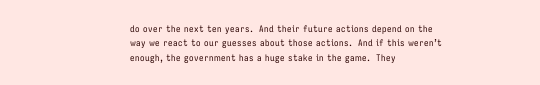do over the next ten years.  And their future actions depend on the way we react to our guesses about those actions.  And if this weren’t enough, the government has a huge stake in the game.  They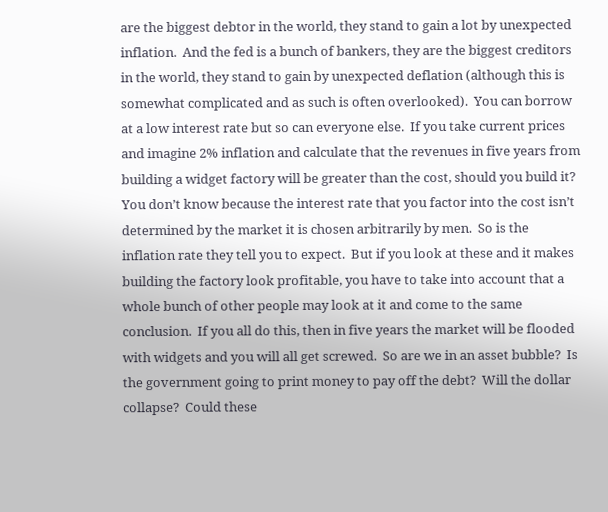are the biggest debtor in the world, they stand to gain a lot by unexpected inflation.  And the fed is a bunch of bankers, they are the biggest creditors in the world, they stand to gain by unexpected deflation (although this is somewhat complicated and as such is often overlooked).  You can borrow at a low interest rate but so can everyone else.  If you take current prices and imagine 2% inflation and calculate that the revenues in five years from building a widget factory will be greater than the cost, should you build it?  You don’t know because the interest rate that you factor into the cost isn’t determined by the market it is chosen arbitrarily by men.  So is the inflation rate they tell you to expect.  But if you look at these and it makes building the factory look profitable, you have to take into account that a whole bunch of other people may look at it and come to the same conclusion.  If you all do this, then in five years the market will be flooded with widgets and you will all get screwed.  So are we in an asset bubble?  Is the government going to print money to pay off the debt?  Will the dollar collapse?  Could these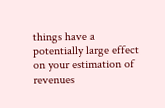things have a potentially large effect on your estimation of revenues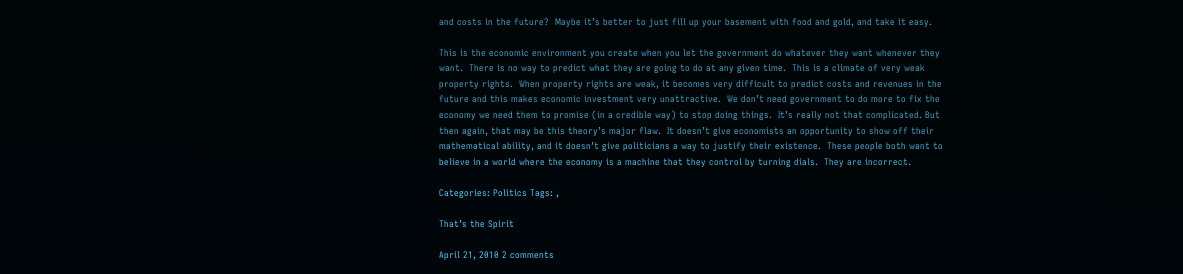and costs in the future?  Maybe it’s better to just fill up your basement with food and gold, and take it easy.

This is the economic environment you create when you let the government do whatever they want whenever they want.  There is no way to predict what they are going to do at any given time.  This is a climate of very weak property rights.  When property rights are weak, it becomes very difficult to predict costs and revenues in the future and this makes economic investment very unattractive.  We don’t need government to do more to fix the economy we need them to promise (in a credible way) to stop doing things.  It’s really not that complicated. But then again, that may be this theory’s major flaw.  It doesn’t give economists an opportunity to show off their mathematical ability, and it doesn’t give politicians a way to justify their existence.  These people both want to believe in a world where the economy is a machine that they control by turning dials.  They are incorrect.

Categories: Politics Tags: ,

That’s the Spirit

April 21, 2010 2 comments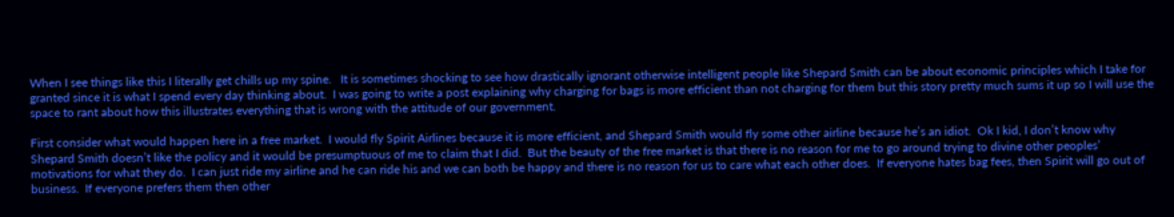When I see things like this I literally get chills up my spine.   It is sometimes shocking to see how drastically ignorant otherwise intelligent people like Shepard Smith can be about economic principles which I take for granted since it is what I spend every day thinking about.  I was going to write a post explaining why charging for bags is more efficient than not charging for them but this story pretty much sums it up so I will use the space to rant about how this illustrates everything that is wrong with the attitude of our government.

First consider what would happen here in a free market.  I would fly Spirit Airlines because it is more efficient, and Shepard Smith would fly some other airline because he’s an idiot.  Ok I kid, I don’t know why Shepard Smith doesn’t like the policy and it would be presumptuous of me to claim that I did.  But the beauty of the free market is that there is no reason for me to go around trying to divine other peoples’ motivations for what they do.  I can just ride my airline and he can ride his and we can both be happy and there is no reason for us to care what each other does.  If everyone hates bag fees, then Spirit will go out of business.  If everyone prefers them then other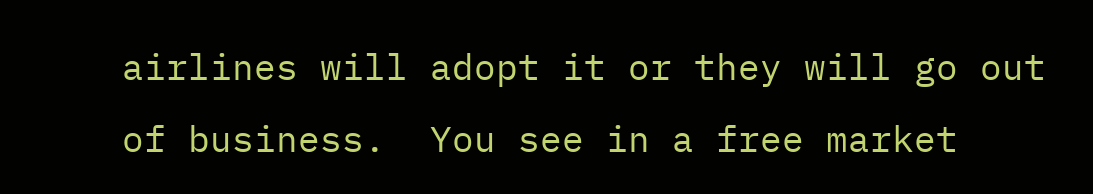airlines will adopt it or they will go out of business.  You see in a free market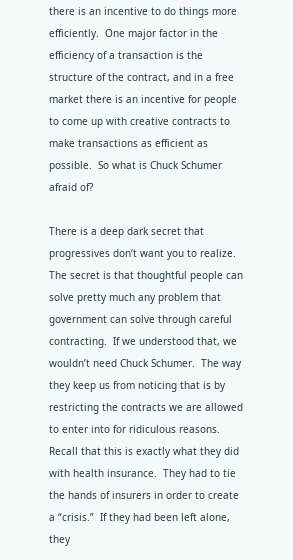there is an incentive to do things more efficiently.  One major factor in the efficiency of a transaction is the structure of the contract, and in a free market there is an incentive for people to come up with creative contracts to make transactions as efficient as possible.  So what is Chuck Schumer afraid of?

There is a deep dark secret that progressives don’t want you to realize.  The secret is that thoughtful people can solve pretty much any problem that government can solve through careful contracting.  If we understood that, we wouldn’t need Chuck Schumer.  The way they keep us from noticing that is by restricting the contracts we are allowed to enter into for ridiculous reasons.   Recall that this is exactly what they did with health insurance.  They had to tie the hands of insurers in order to create a “crisis.”  If they had been left alone, they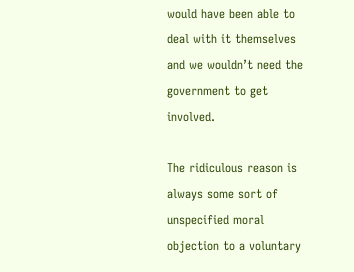would have been able to deal with it themselves and we wouldn’t need the government to get involved.

The ridiculous reason is always some sort of unspecified moral objection to a voluntary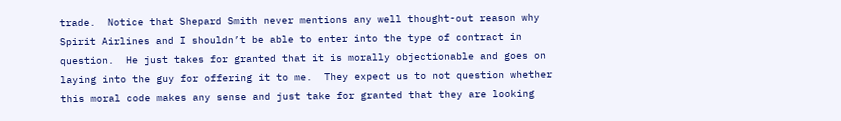trade.  Notice that Shepard Smith never mentions any well thought-out reason why Spirit Airlines and I shouldn’t be able to enter into the type of contract in question.  He just takes for granted that it is morally objectionable and goes on laying into the guy for offering it to me.  They expect us to not question whether this moral code makes any sense and just take for granted that they are looking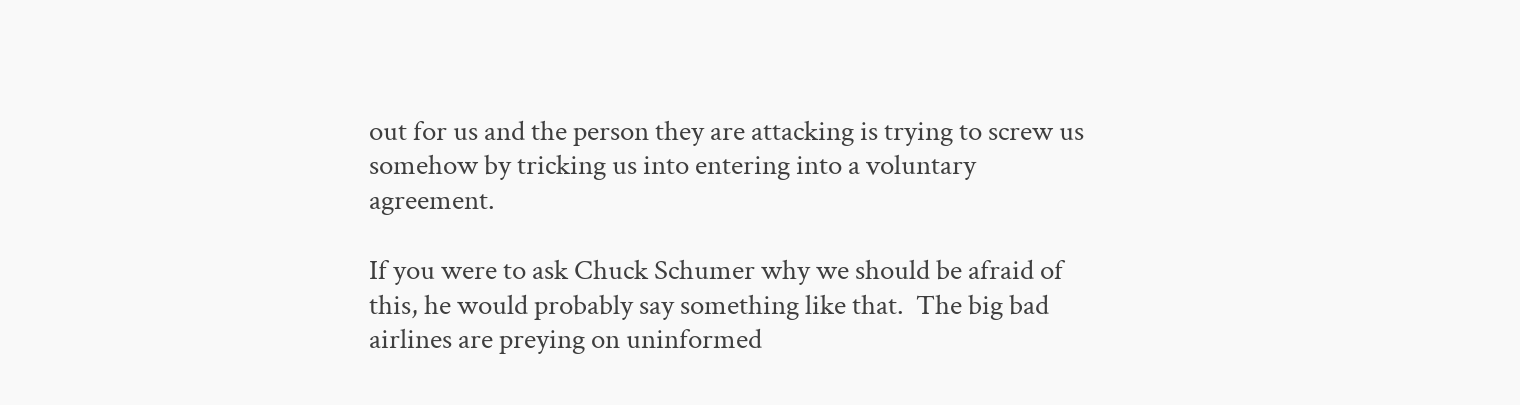out for us and the person they are attacking is trying to screw us somehow by tricking us into entering into a voluntary agreement.

If you were to ask Chuck Schumer why we should be afraid of this, he would probably say something like that.  The big bad airlines are preying on uninformed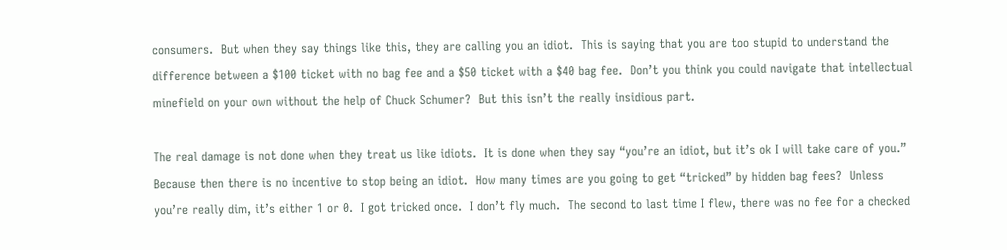consumers.  But when they say things like this, they are calling you an idiot.  This is saying that you are too stupid to understand the difference between a $100 ticket with no bag fee and a $50 ticket with a $40 bag fee.  Don’t you think you could navigate that intellectual minefield on your own without the help of Chuck Schumer?  But this isn’t the really insidious part.

The real damage is not done when they treat us like idiots.  It is done when they say “you’re an idiot, but it’s ok I will take care of you.”  Because then there is no incentive to stop being an idiot.  How many times are you going to get “tricked” by hidden bag fees?  Unless you’re really dim, it’s either 1 or 0.  I got tricked once.  I don’t fly much.  The second to last time I flew, there was no fee for a checked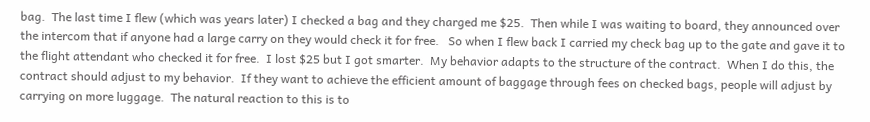bag.  The last time I flew (which was years later) I checked a bag and they charged me $25.  Then while I was waiting to board, they announced over the intercom that if anyone had a large carry on they would check it for free.   So when I flew back I carried my check bag up to the gate and gave it to the flight attendant who checked it for free.  I lost $25 but I got smarter.  My behavior adapts to the structure of the contract.  When I do this, the contract should adjust to my behavior.  If they want to achieve the efficient amount of baggage through fees on checked bags, people will adjust by carrying on more luggage.  The natural reaction to this is to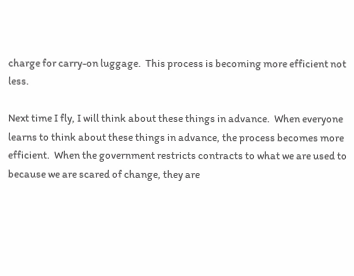charge for carry-on luggage.  This process is becoming more efficient not less.

Next time I fly, I will think about these things in advance.  When everyone learns to think about these things in advance, the process becomes more efficient.  When the government restricts contracts to what we are used to because we are scared of change, they are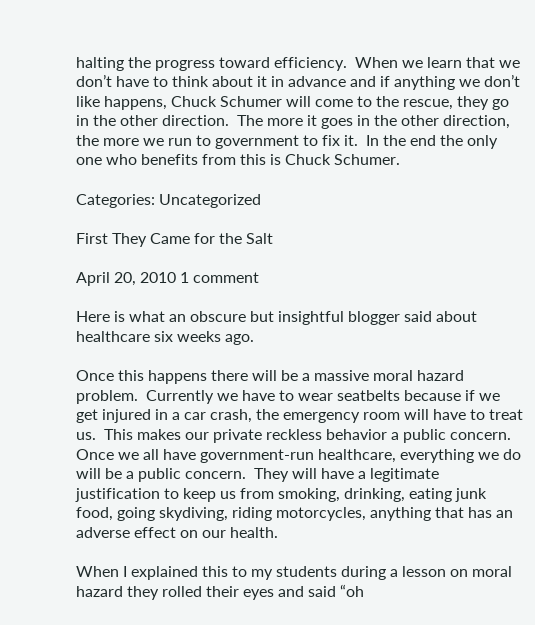halting the progress toward efficiency.  When we learn that we don’t have to think about it in advance and if anything we don’t like happens, Chuck Schumer will come to the rescue, they go in the other direction.  The more it goes in the other direction, the more we run to government to fix it.  In the end the only one who benefits from this is Chuck Schumer.

Categories: Uncategorized

First They Came for the Salt

April 20, 2010 1 comment

Here is what an obscure but insightful blogger said about healthcare six weeks ago.

Once this happens there will be a massive moral hazard problem.  Currently we have to wear seatbelts because if we get injured in a car crash, the emergency room will have to treat us.  This makes our private reckless behavior a public concern.   Once we all have government-run healthcare, everything we do will be a public concern.  They will have a legitimate justification to keep us from smoking, drinking, eating junk food, going skydiving, riding motorcycles, anything that has an adverse effect on our health.

When I explained this to my students during a lesson on moral hazard they rolled their eyes and said “oh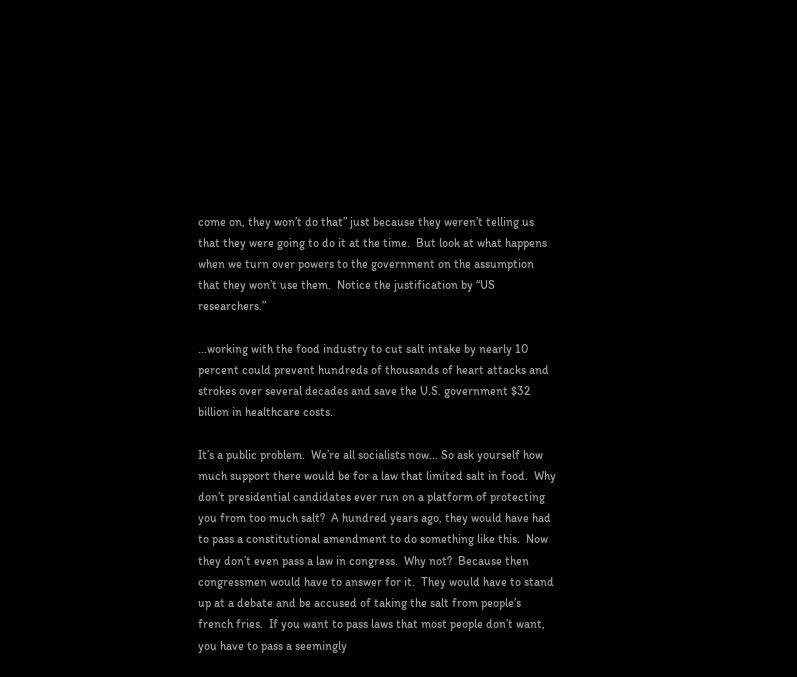come on, they won’t do that” just because they weren’t telling us that they were going to do it at the time.  But look at what happens when we turn over powers to the government on the assumption that they won’t use them.  Notice the justification by “US researchers.”

…working with the food industry to cut salt intake by nearly 10 percent could prevent hundreds of thousands of heart attacks and strokes over several decades and save the U.S. government $32 billion in healthcare costs.

It’s a public problem.  We’re all socialists now… So ask yourself how much support there would be for a law that limited salt in food.  Why don’t presidential candidates ever run on a platform of protecting you from too much salt?  A hundred years ago, they would have had to pass a constitutional amendment to do something like this.  Now they don’t even pass a law in congress.  Why not?  Because then congressmen would have to answer for it.  They would have to stand up at a debate and be accused of taking the salt from people’s french fries.  If you want to pass laws that most people don’t want, you have to pass a seemingly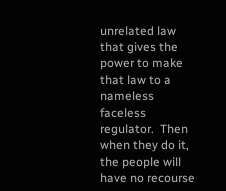unrelated law that gives the power to make that law to a nameless faceless regulator.  Then when they do it, the people will have no recourse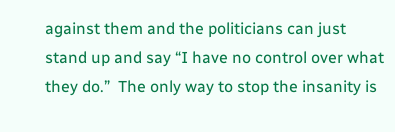against them and the politicians can just stand up and say “I have no control over what they do.”  The only way to stop the insanity is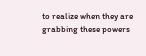to realize when they are grabbing these powers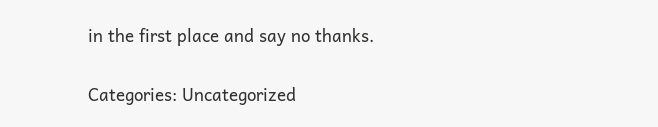in the first place and say no thanks.

Categories: Uncategorized